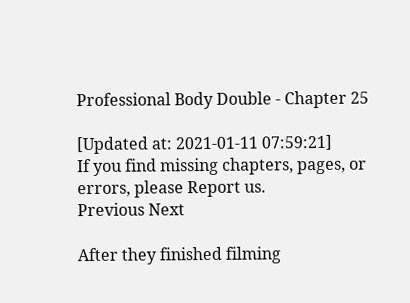Professional Body Double - Chapter 25

[Updated at: 2021-01-11 07:59:21]
If you find missing chapters, pages, or errors, please Report us.
Previous Next

After they finished filming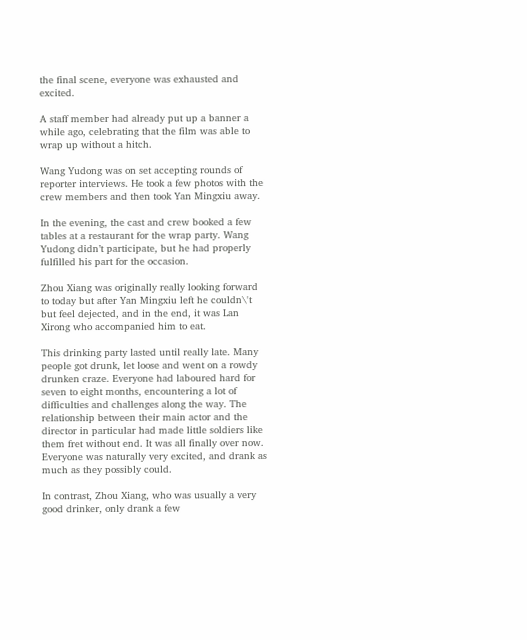the final scene, everyone was exhausted and excited.

A staff member had already put up a banner a while ago, celebrating that the film was able to wrap up without a hitch.

Wang Yudong was on set accepting rounds of reporter interviews. He took a few photos with the crew members and then took Yan Mingxiu away.

In the evening, the cast and crew booked a few tables at a restaurant for the wrap party. Wang Yudong didn’t participate, but he had properly fulfilled his part for the occasion.

Zhou Xiang was originally really looking forward to today but after Yan Mingxiu left he couldn\'t but feel dejected, and in the end, it was Lan Xirong who accompanied him to eat.

This drinking party lasted until really late. Many people got drunk, let loose and went on a rowdy drunken craze. Everyone had laboured hard for seven to eight months, encountering a lot of difficulties and challenges along the way. The relationship between their main actor and the director in particular had made little soldiers like them fret without end. It was all finally over now. Everyone was naturally very excited, and drank as much as they possibly could.

In contrast, Zhou Xiang, who was usually a very good drinker, only drank a few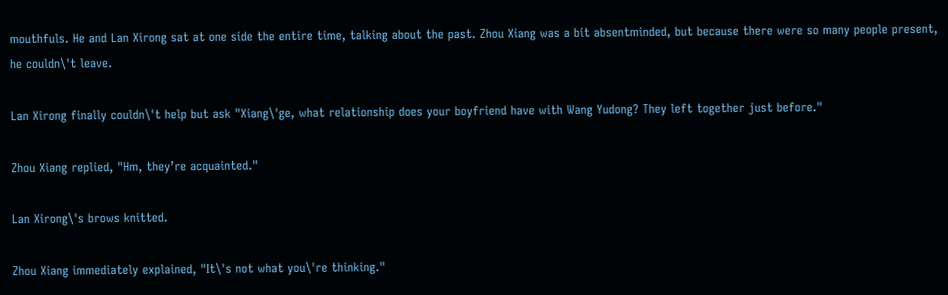mouthfuls. He and Lan Xirong sat at one side the entire time, talking about the past. Zhou Xiang was a bit absentminded, but because there were so many people present, he couldn\'t leave.

Lan Xirong finally couldn\'t help but ask "Xiang\'ge, what relationship does your boyfriend have with Wang Yudong? They left together just before."

Zhou Xiang replied, "Hm, they’re acquainted."

Lan Xirong\'s brows knitted.

Zhou Xiang immediately explained, "It\'s not what you\'re thinking."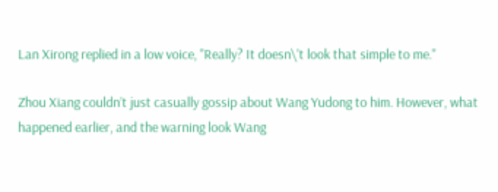Lan Xirong replied in a low voice, "Really? It doesn\'t look that simple to me."

Zhou Xiang couldn’t just casually gossip about Wang Yudong to him. However, what happened earlier, and the warning look Wang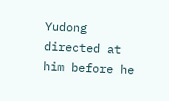Yudong directed at him before he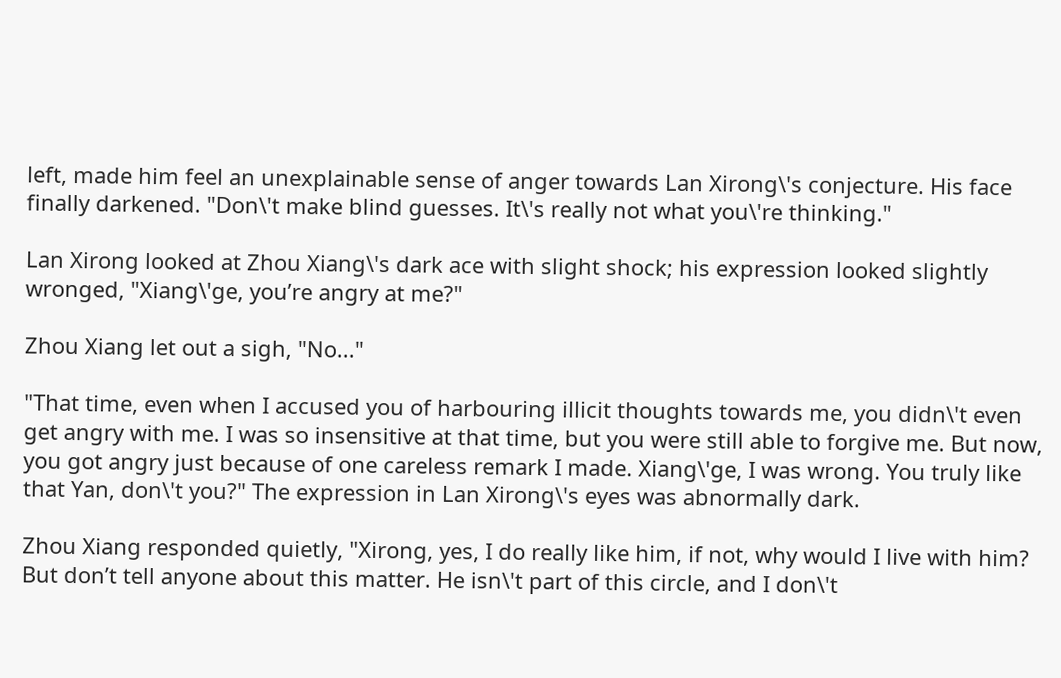left, made him feel an unexplainable sense of anger towards Lan Xirong\'s conjecture. His face finally darkened. "Don\'t make blind guesses. It\'s really not what you\'re thinking."

Lan Xirong looked at Zhou Xiang\'s dark ace with slight shock; his expression looked slightly wronged, "Xiang\'ge, you’re angry at me?"

Zhou Xiang let out a sigh, "No..."

"That time, even when I accused you of harbouring illicit thoughts towards me, you didn\'t even get angry with me. I was so insensitive at that time, but you were still able to forgive me. But now, you got angry just because of one careless remark I made. Xiang\'ge, I was wrong. You truly like that Yan, don\'t you?" The expression in Lan Xirong\'s eyes was abnormally dark.

Zhou Xiang responded quietly, "Xirong, yes, I do really like him, if not, why would I live with him? But don’t tell anyone about this matter. He isn\'t part of this circle, and I don\'t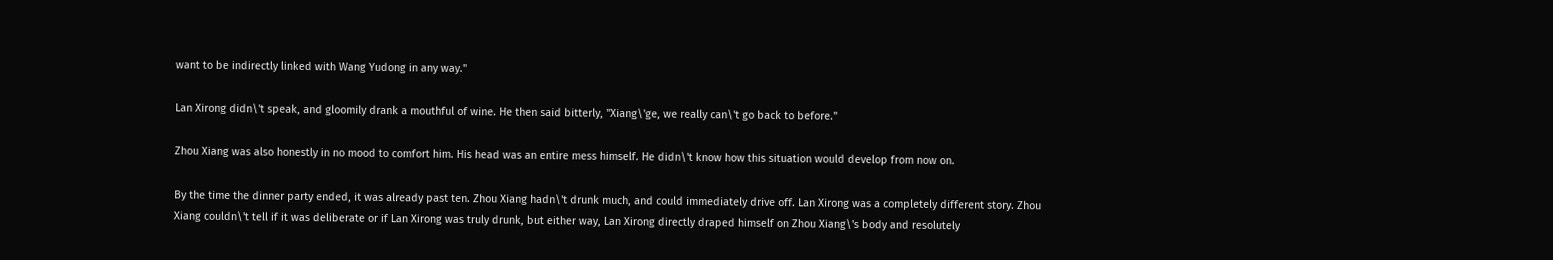want to be indirectly linked with Wang Yudong in any way."

Lan Xirong didn\'t speak, and gloomily drank a mouthful of wine. He then said bitterly, "Xiang\'ge, we really can\'t go back to before."

Zhou Xiang was also honestly in no mood to comfort him. His head was an entire mess himself. He didn\'t know how this situation would develop from now on.

By the time the dinner party ended, it was already past ten. Zhou Xiang hadn\'t drunk much, and could immediately drive off. Lan Xirong was a completely different story. Zhou Xiang couldn\'t tell if it was deliberate or if Lan Xirong was truly drunk, but either way, Lan Xirong directly draped himself on Zhou Xiang\'s body and resolutely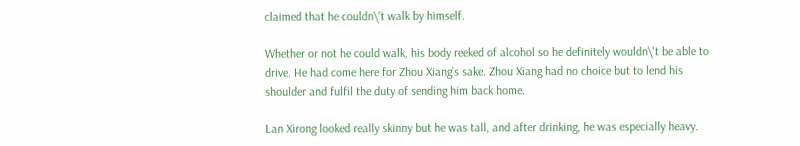claimed that he couldn\'t walk by himself.

Whether or not he could walk, his body reeked of alcohol so he definitely wouldn\'t be able to drive. He had come here for Zhou Xiang’s sake. Zhou Xiang had no choice but to lend his shoulder and fulfil the duty of sending him back home.

Lan Xirong looked really skinny but he was tall, and after drinking, he was especially heavy.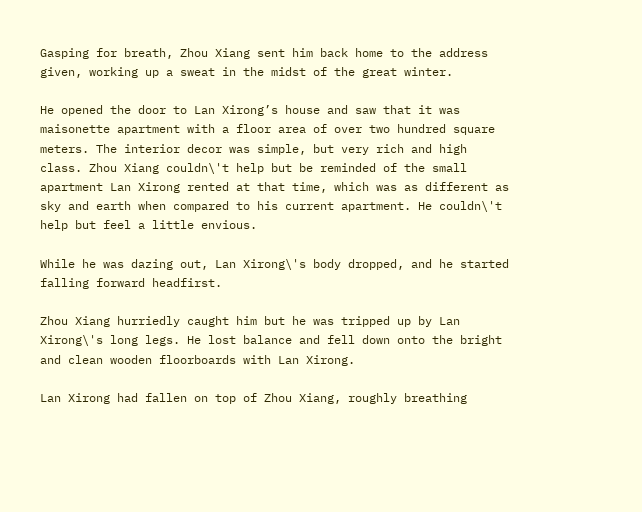Gasping for breath, Zhou Xiang sent him back home to the address given, working up a sweat in the midst of the great winter.

He opened the door to Lan Xirong’s house and saw that it was maisonette apartment with a floor area of over two hundred square meters. The interior decor was simple, but very rich and high class. Zhou Xiang couldn\'t help but be reminded of the small apartment Lan Xirong rented at that time, which was as different as sky and earth when compared to his current apartment. He couldn\'t help but feel a little envious.

While he was dazing out, Lan Xirong\'s body dropped, and he started falling forward headfirst.

Zhou Xiang hurriedly caught him but he was tripped up by Lan Xirong\'s long legs. He lost balance and fell down onto the bright and clean wooden floorboards with Lan Xirong.

Lan Xirong had fallen on top of Zhou Xiang, roughly breathing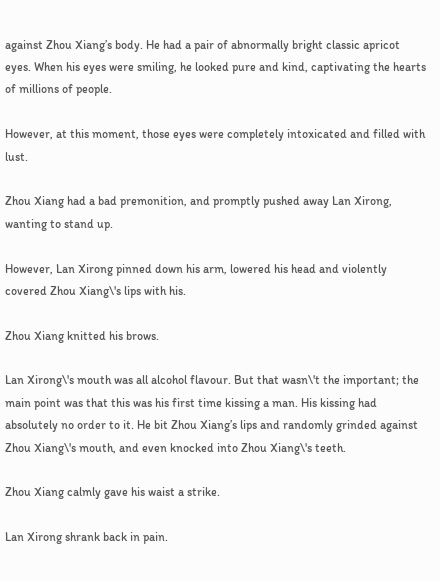against Zhou Xiang’s body. He had a pair of abnormally bright classic apricot eyes. When his eyes were smiling, he looked pure and kind, captivating the hearts of millions of people.

However, at this moment, those eyes were completely intoxicated and filled with lust.

Zhou Xiang had a bad premonition, and promptly pushed away Lan Xirong, wanting to stand up.

However, Lan Xirong pinned down his arm, lowered his head and violently covered Zhou Xiang\'s lips with his.

Zhou Xiang knitted his brows.

Lan Xirong\'s mouth was all alcohol flavour. But that wasn\'t the important; the main point was that this was his first time kissing a man. His kissing had absolutely no order to it. He bit Zhou Xiang’s lips and randomly grinded against Zhou Xiang\'s mouth, and even knocked into Zhou Xiang\'s teeth.

Zhou Xiang calmly gave his waist a strike.

Lan Xirong shrank back in pain.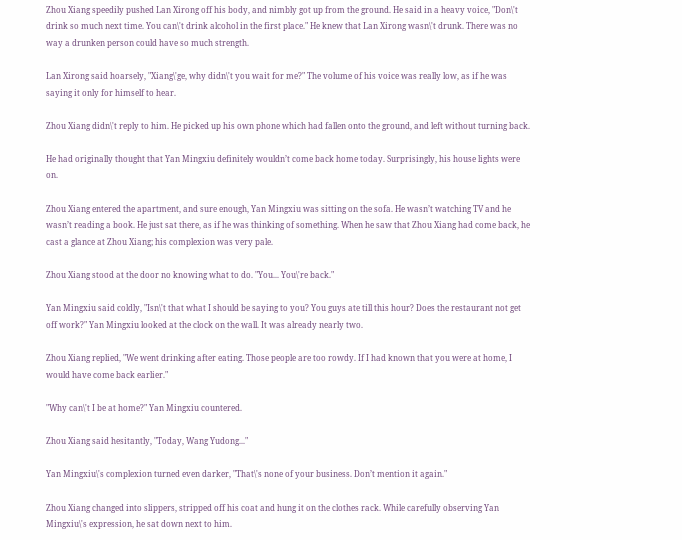Zhou Xiang speedily pushed Lan Xirong off his body, and nimbly got up from the ground. He said in a heavy voice, "Don\'t drink so much next time. You can\'t drink alcohol in the first place." He knew that Lan Xirong wasn\'t drunk. There was no way a drunken person could have so much strength.

Lan Xirong said hoarsely, "Xiang\'ge, why didn\'t you wait for me?" The volume of his voice was really low, as if he was saying it only for himself to hear.

Zhou Xiang didn\'t reply to him. He picked up his own phone which had fallen onto the ground, and left without turning back.

He had originally thought that Yan Mingxiu definitely wouldn’t come back home today. Surprisingly, his house lights were on.

Zhou Xiang entered the apartment, and sure enough, Yan Mingxiu was sitting on the sofa. He wasn’t watching TV and he wasn’t reading a book. He just sat there, as if he was thinking of something. When he saw that Zhou Xiang had come back, he cast a glance at Zhou Xiang; his complexion was very pale.

Zhou Xiang stood at the door no knowing what to do. "You... You\'re back."

Yan Mingxiu said coldly, "Isn\'t that what I should be saying to you? You guys ate till this hour? Does the restaurant not get off work?" Yan Mingxiu looked at the clock on the wall. It was already nearly two.

Zhou Xiang replied, "We went drinking after eating. Those people are too rowdy. If I had known that you were at home, I would have come back earlier."

"Why can\'t I be at home?" Yan Mingxiu countered.

Zhou Xiang said hesitantly, "Today, Wang Yudong..."

Yan Mingxiu\'s complexion turned even darker, "That\'s none of your business. Don’t mention it again."

Zhou Xiang changed into slippers, stripped off his coat and hung it on the clothes rack. While carefully observing Yan Mingxiu\'s expression, he sat down next to him.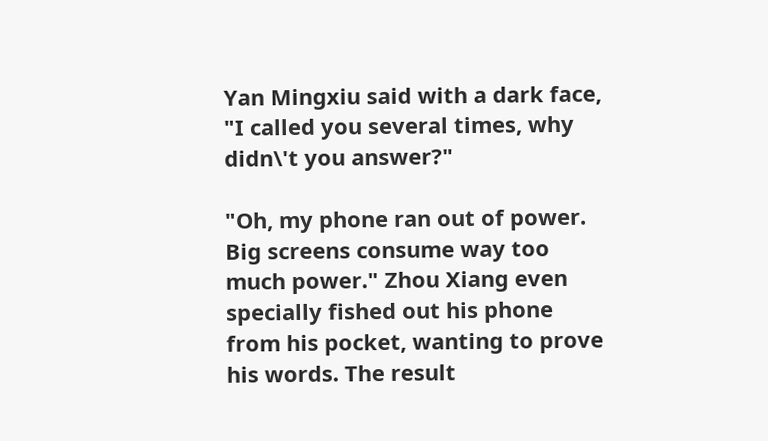Yan Mingxiu said with a dark face, "I called you several times, why didn\'t you answer?"

"Oh, my phone ran out of power. Big screens consume way too much power." Zhou Xiang even specially fished out his phone from his pocket, wanting to prove his words. The result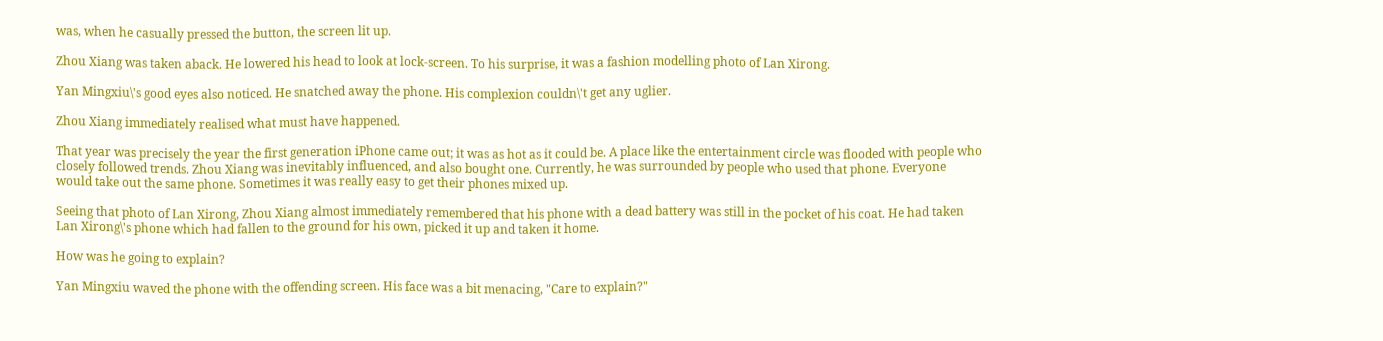was, when he casually pressed the button, the screen lit up.

Zhou Xiang was taken aback. He lowered his head to look at lock-screen. To his surprise, it was a fashion modelling photo of Lan Xirong.

Yan Mingxiu\'s good eyes also noticed. He snatched away the phone. His complexion couldn\'t get any uglier.

Zhou Xiang immediately realised what must have happened.

That year was precisely the year the first generation iPhone came out; it was as hot as it could be. A place like the entertainment circle was flooded with people who closely followed trends. Zhou Xiang was inevitably influenced, and also bought one. Currently, he was surrounded by people who used that phone. Everyone would take out the same phone. Sometimes it was really easy to get their phones mixed up.

Seeing that photo of Lan Xirong, Zhou Xiang almost immediately remembered that his phone with a dead battery was still in the pocket of his coat. He had taken Lan Xirong\'s phone which had fallen to the ground for his own, picked it up and taken it home.

How was he going to explain?

Yan Mingxiu waved the phone with the offending screen. His face was a bit menacing, "Care to explain?"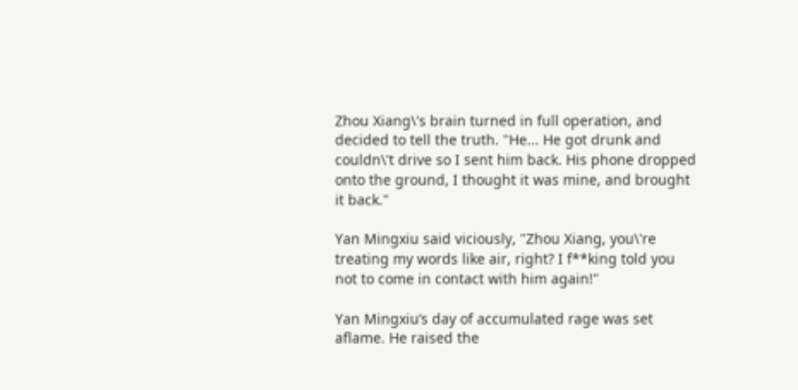Zhou Xiang\'s brain turned in full operation, and decided to tell the truth. "He... He got drunk and couldn\'t drive so I sent him back. His phone dropped onto the ground, I thought it was mine, and brought it back."

Yan Mingxiu said viciously, "Zhou Xiang, you\'re treating my words like air, right? I f**king told you not to come in contact with him again!"

Yan Mingxiu’s day of accumulated rage was set aflame. He raised the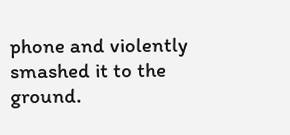phone and violently smashed it to the ground.